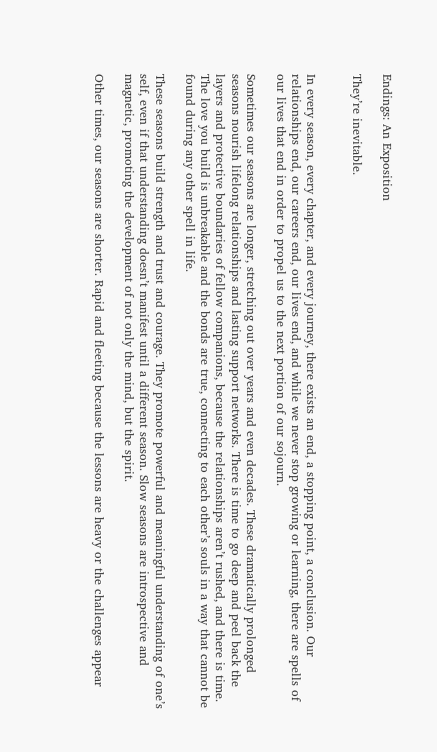Endings: An Exposition

They’re inevitable.


In every season, every chapter, and every journey, there exists an end, a stopping point, a conclusion. Our relationships end, our careers end, our lives end, and while we never stop growing or learning, there are spells of our lives that end in order to propel us to the next portion of our sojourn.

Sometimes our seasons are longer, stretching out over years and even decades. These dramatically prolonged seasons nourish lifelong relationships and lasting support networks. There is time to go deep and peel back the layers and protective boundaries of fellow companions, because the relationships aren’t rushed, and there is time. The love you build is unbreakable and the bonds are true, connecting to each other’s souls in a way that cannot be found during any other spell in life.

These seasons build strength and trust and courage. They promote powerful and meaningful understanding of one’s self, even if that understanding doesn’t manifest until a different season. Slow seasons are introspective and magnetic, promoting the development of not only the mind, but the spirit.

Other times, our seasons are shorter. Rapid and fleeting because the lessons are heavy or the challenges appear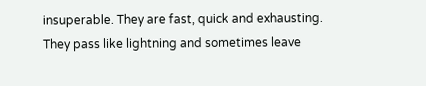insuperable. They are fast, quick and exhausting. They pass like lightning and sometimes leave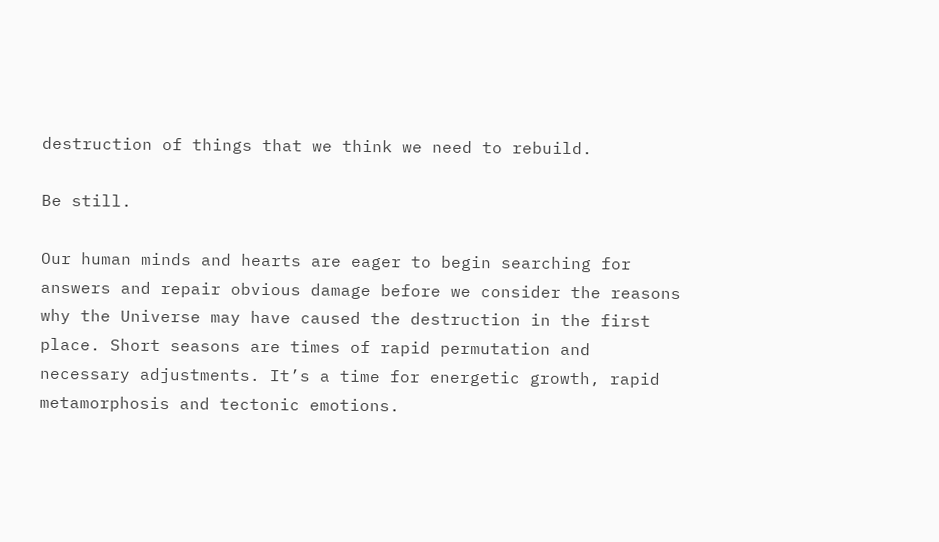destruction of things that we think we need to rebuild.

Be still.

Our human minds and hearts are eager to begin searching for answers and repair obvious damage before we consider the reasons why the Universe may have caused the destruction in the first place. Short seasons are times of rapid permutation and necessary adjustments. It’s a time for energetic growth, rapid metamorphosis and tectonic emotions.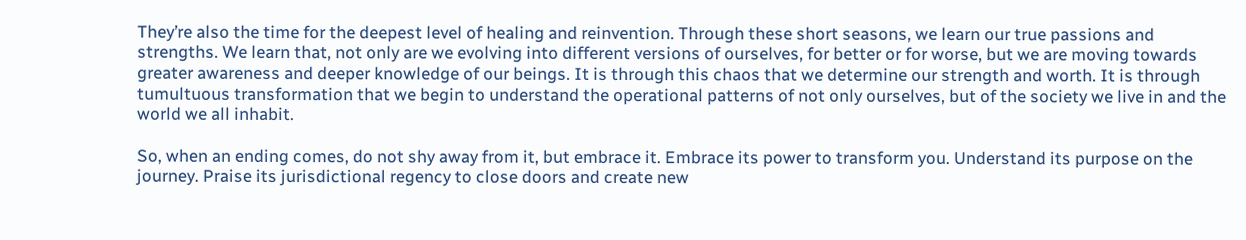They’re also the time for the deepest level of healing and reinvention. Through these short seasons, we learn our true passions and strengths. We learn that, not only are we evolving into different versions of ourselves, for better or for worse, but we are moving towards greater awareness and deeper knowledge of our beings. It is through this chaos that we determine our strength and worth. It is through tumultuous transformation that we begin to understand the operational patterns of not only ourselves, but of the society we live in and the world we all inhabit.

So, when an ending comes, do not shy away from it, but embrace it. Embrace its power to transform you. Understand its purpose on the journey. Praise its jurisdictional regency to close doors and create new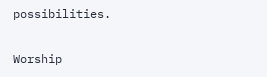possibilities.

Worship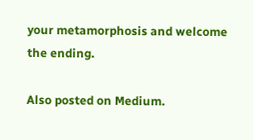your metamorphosis and welcome the ending.

Also posted on Medium.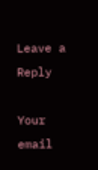Leave a Reply

Your email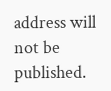address will not be published.